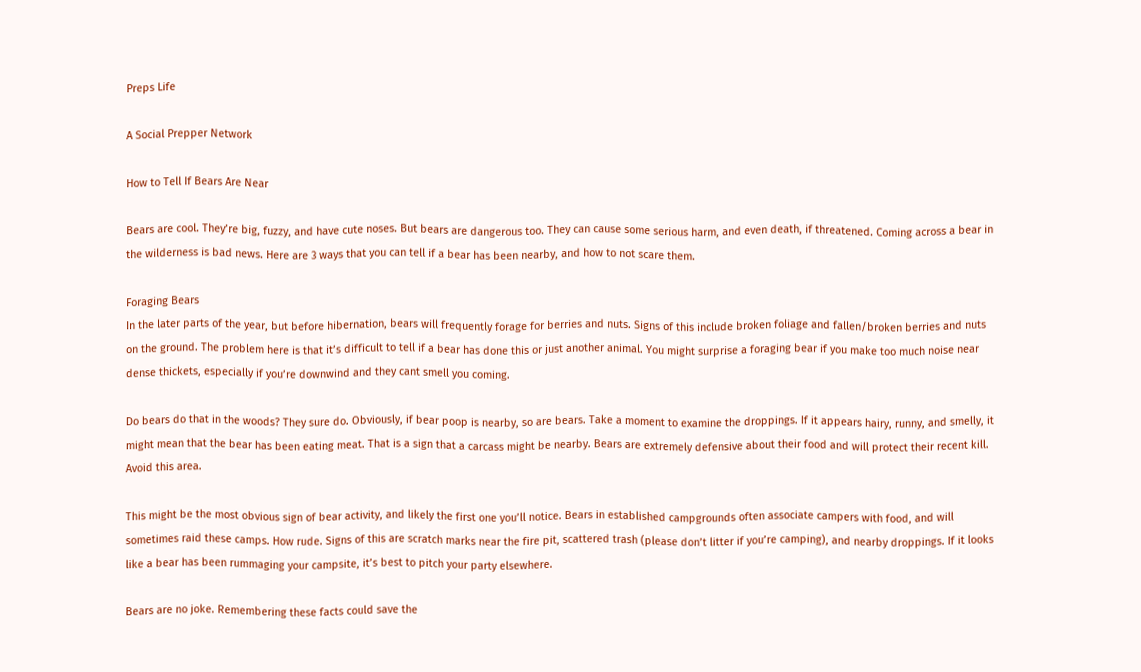Preps Life

A Social Prepper Network

How to Tell If Bears Are Near

Bears are cool. They’re big, fuzzy, and have cute noses. But bears are dangerous too. They can cause some serious harm, and even death, if threatened. Coming across a bear in the wilderness is bad news. Here are 3 ways that you can tell if a bear has been nearby, and how to not scare them.

Foraging Bears
In the later parts of the year, but before hibernation, bears will frequently forage for berries and nuts. Signs of this include broken foliage and fallen/broken berries and nuts on the ground. The problem here is that it’s difficult to tell if a bear has done this or just another animal. You might surprise a foraging bear if you make too much noise near dense thickets, especially if you’re downwind and they cant smell you coming.

Do bears do that in the woods? They sure do. Obviously, if bear poop is nearby, so are bears. Take a moment to examine the droppings. If it appears hairy, runny, and smelly, it might mean that the bear has been eating meat. That is a sign that a carcass might be nearby. Bears are extremely defensive about their food and will protect their recent kill. Avoid this area.

This might be the most obvious sign of bear activity, and likely the first one you’ll notice. Bears in established campgrounds often associate campers with food, and will sometimes raid these camps. How rude. Signs of this are scratch marks near the fire pit, scattered trash (please don’t litter if you’re camping), and nearby droppings. If it looks like a bear has been rummaging your campsite, it’s best to pitch your party elsewhere.

Bears are no joke. Remembering these facts could save the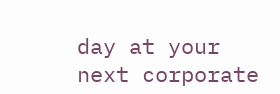day at your next corporate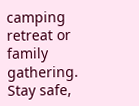camping retreat or family gathering. Stay safe,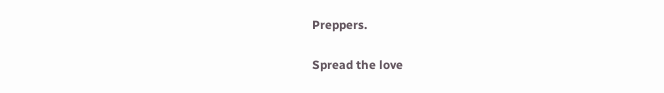Preppers.

Spread the love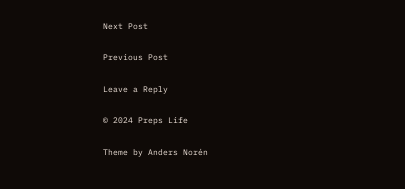Next Post

Previous Post

Leave a Reply

© 2024 Preps Life

Theme by Anders Norén